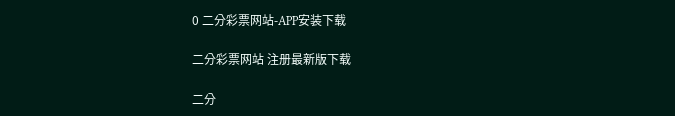0 二分彩票网站-APP安装下载

二分彩票网站 注册最新版下载

二分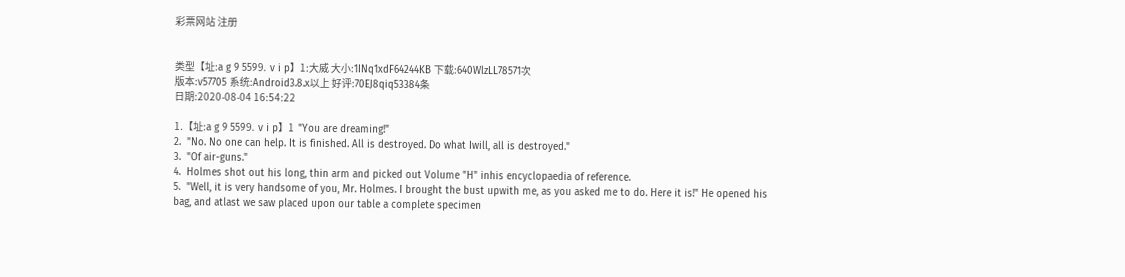彩票网站 注册


类型【址:a g 9 559⒐ v i p】1:大威 大小:1INq1xdF64244KB 下载:640WlzLL78571次
版本:v57705 系统:Android3.8.x以上 好评:70EJ8qiq53384条
日期:2020-08-04 16:54:22

1.【址:a g 9 559⒐ v i p】1  "You are dreaming!"
2.  "No. No one can help. It is finished. All is destroyed. Do what Iwill, all is destroyed."
3.  "Of air-guns."
4.  Holmes shot out his long, thin arm and picked out Volume "H" inhis encyclopaedia of reference.
5.  "Well, it is very handsome of you, Mr. Holmes. I brought the bust upwith me, as you asked me to do. Here it is!" He opened his bag, and atlast we saw placed upon our table a complete specimen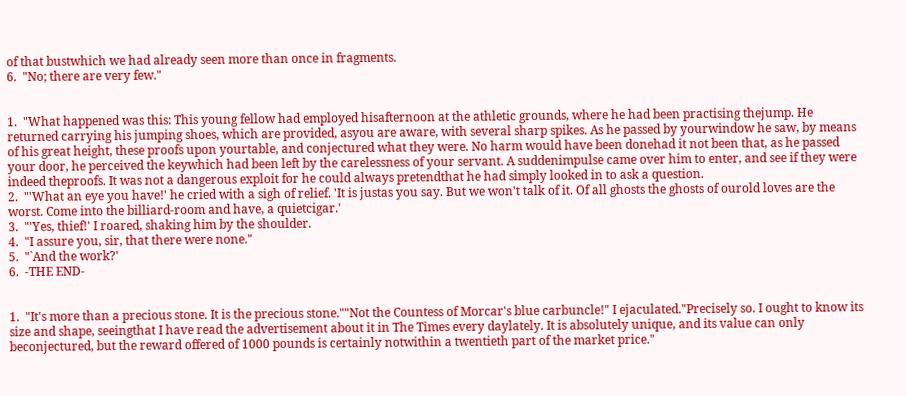of that bustwhich we had already seen more than once in fragments.
6.  "No; there are very few."


1.  "What happened was this: This young fellow had employed hisafternoon at the athletic grounds, where he had been practising thejump. He returned carrying his jumping shoes, which are provided, asyou are aware, with several sharp spikes. As he passed by yourwindow he saw, by means of his great height, these proofs upon yourtable, and conjectured what they were. No harm would have been donehad it not been that, as he passed your door, he perceived the keywhich had been left by the carelessness of your servant. A suddenimpulse came over him to enter, and see if they were indeed theproofs. It was not a dangerous exploit for he could always pretendthat he had simply looked in to ask a question.
2.  "'What an eye you have!' he cried with a sigh of relief. 'It is justas you say. But we won't talk of it. Of all ghosts the ghosts of ourold loves are the worst. Come into the billiard-room and have, a quietcigar.'
3.  "'Yes, thief!' I roared, shaking him by the shoulder.
4.  "I assure you, sir, that there were none."
5.  "`And the work?'
6.  -THE END-


1.  "It's more than a precious stone. It is the precious stone.""Not the Countess of Morcar's blue carbuncle!" I ejaculated."Precisely so. I ought to know its size and shape, seeingthat I have read the advertisement about it in The Times every daylately. It is absolutely unique, and its value can only beconjectured, but the reward offered of 1000 pounds is certainly notwithin a twentieth part of the market price."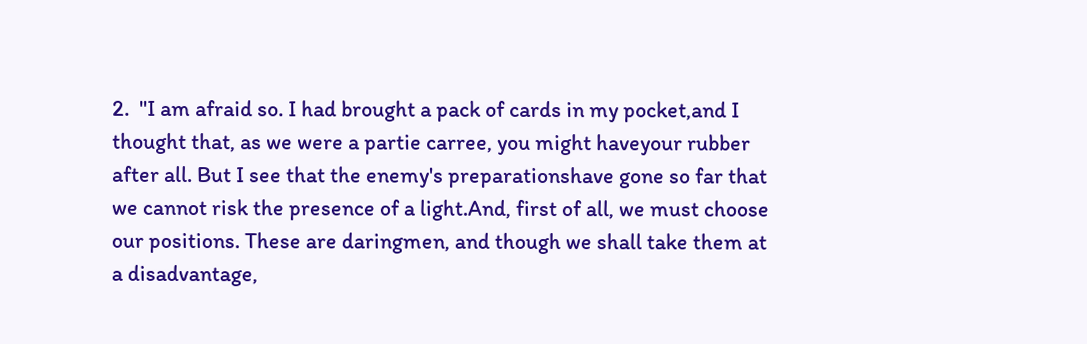2.  "I am afraid so. I had brought a pack of cards in my pocket,and I thought that, as we were a partie carree, you might haveyour rubber after all. But I see that the enemy's preparationshave gone so far that we cannot risk the presence of a light.And, first of all, we must choose our positions. These are daringmen, and though we shall take them at a disadvantage,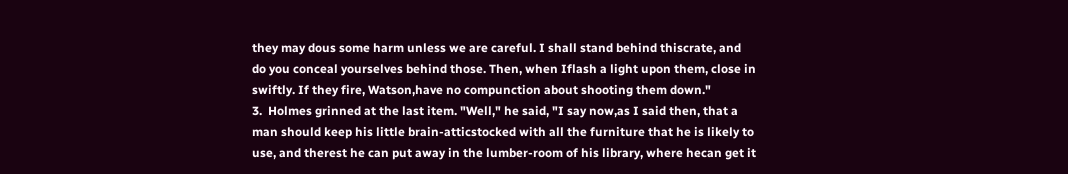they may dous some harm unless we are careful. I shall stand behind thiscrate, and do you conceal yourselves behind those. Then, when Iflash a light upon them, close in swiftly. If they fire, Watson,have no compunction about shooting them down."
3.  Holmes grinned at the last item. "Well," he said, "I say now,as I said then, that a man should keep his little brain-atticstocked with all the furniture that he is likely to use, and therest he can put away in the lumber-room of his library, where hecan get it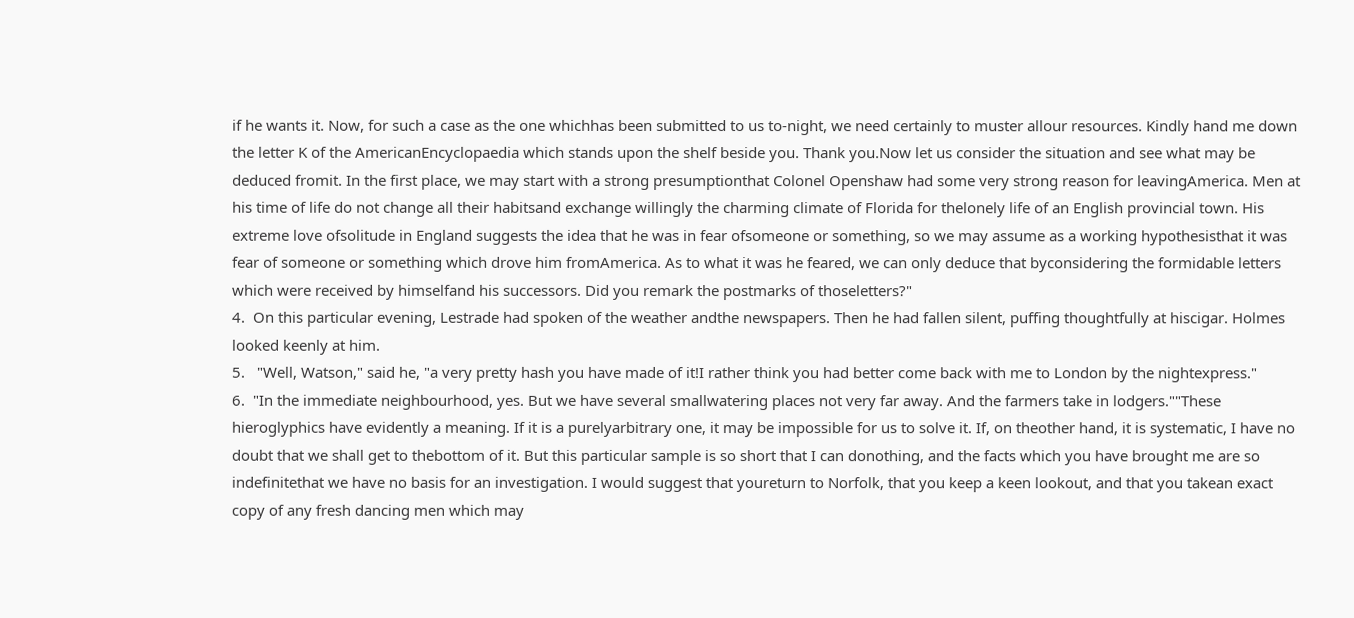if he wants it. Now, for such a case as the one whichhas been submitted to us to-night, we need certainly to muster allour resources. Kindly hand me down the letter K of the AmericanEncyclopaedia which stands upon the shelf beside you. Thank you.Now let us consider the situation and see what may be deduced fromit. In the first place, we may start with a strong presumptionthat Colonel Openshaw had some very strong reason for leavingAmerica. Men at his time of life do not change all their habitsand exchange willingly the charming climate of Florida for thelonely life of an English provincial town. His extreme love ofsolitude in England suggests the idea that he was in fear ofsomeone or something, so we may assume as a working hypothesisthat it was fear of someone or something which drove him fromAmerica. As to what it was he feared, we can only deduce that byconsidering the formidable letters which were received by himselfand his successors. Did you remark the postmarks of thoseletters?"
4.  On this particular evening, Lestrade had spoken of the weather andthe newspapers. Then he had fallen silent, puffing thoughtfully at hiscigar. Holmes looked keenly at him.
5.   "Well, Watson," said he, "a very pretty hash you have made of it!I rather think you had better come back with me to London by the nightexpress."
6.  "In the immediate neighbourhood, yes. But we have several smallwatering places not very far away. And the farmers take in lodgers.""These hieroglyphics have evidently a meaning. If it is a purelyarbitrary one, it may be impossible for us to solve it. If, on theother hand, it is systematic, I have no doubt that we shall get to thebottom of it. But this particular sample is so short that I can donothing, and the facts which you have brought me are so indefinitethat we have no basis for an investigation. I would suggest that youreturn to Norfolk, that you keep a keen lookout, and that you takean exact copy of any fresh dancing men which may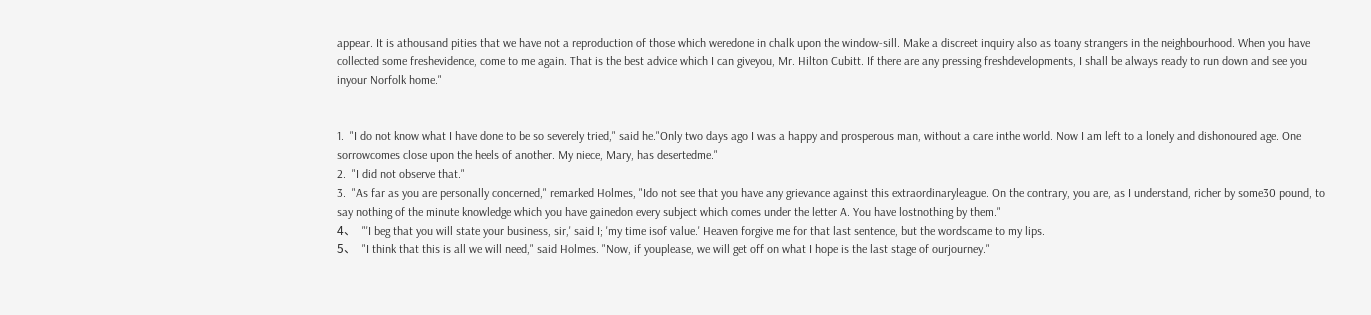appear. It is athousand pities that we have not a reproduction of those which weredone in chalk upon the window-sill. Make a discreet inquiry also as toany strangers in the neighbourhood. When you have collected some freshevidence, come to me again. That is the best advice which I can giveyou, Mr. Hilton Cubitt. If there are any pressing freshdevelopments, I shall be always ready to run down and see you inyour Norfolk home."


1.  "I do not know what I have done to be so severely tried," said he."Only two days ago I was a happy and prosperous man, without a care inthe world. Now I am left to a lonely and dishonoured age. One sorrowcomes close upon the heels of another. My niece, Mary, has desertedme."
2.  "I did not observe that."
3.  "As far as you are personally concerned," remarked Holmes, "Ido not see that you have any grievance against this extraordinaryleague. On the contrary, you are, as I understand, richer by some30 pound, to say nothing of the minute knowledge which you have gainedon every subject which comes under the letter A. You have lostnothing by them."
4、  "'I beg that you will state your business, sir,' said I; 'my time isof value.' Heaven forgive me for that last sentence, but the wordscame to my lips.
5、  "I think that this is all we will need," said Holmes. "Now, if youplease, we will get off on what I hope is the last stage of ourjourney."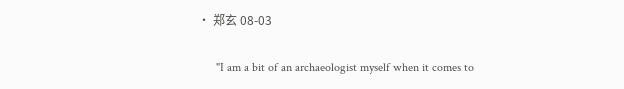• 郑玄 08-03

      "I am a bit of an archaeologist myself when it comes to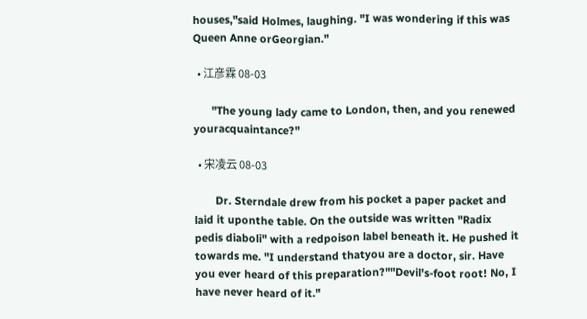houses,"said Holmes, laughing. "I was wondering if this was Queen Anne orGeorgian."

  • 江彦霖 08-03

      "The young lady came to London, then, and you renewed youracquaintance?"

  • 宋凌云 08-03

       Dr. Sterndale drew from his pocket a paper packet and laid it uponthe table. On the outside was written "Radix pedis diaboli" with a redpoison label beneath it. He pushed it towards me. "I understand thatyou are a doctor, sir. Have you ever heard of this preparation?""Devil's-foot root! No, I have never heard of it."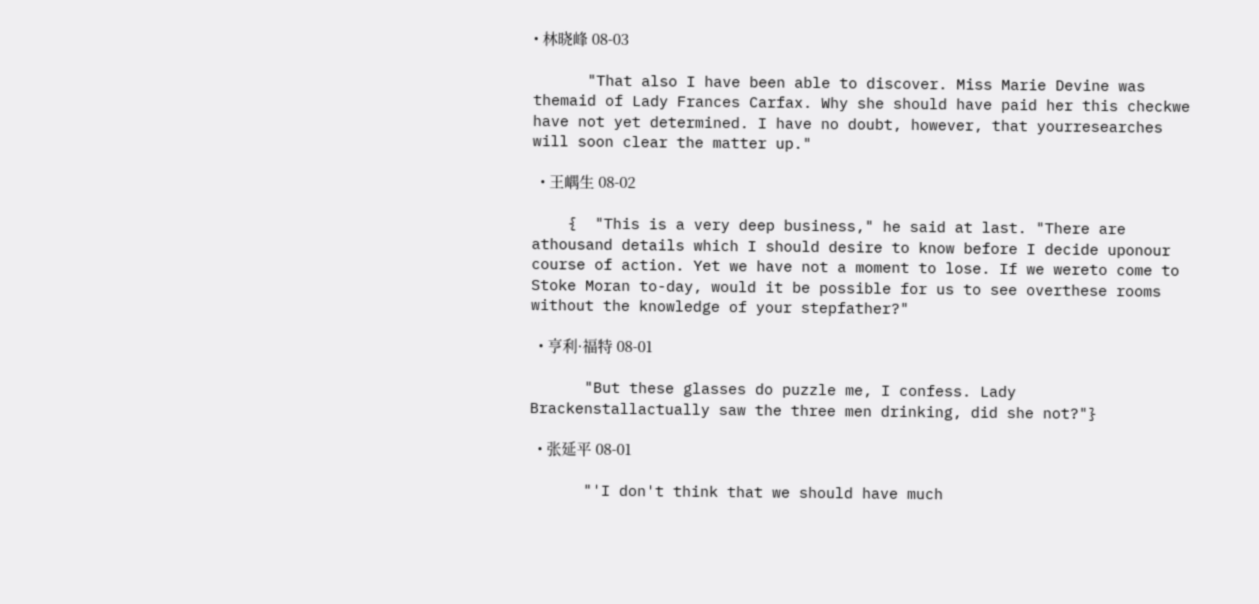• 林晓峰 08-03

      "That also I have been able to discover. Miss Marie Devine was themaid of Lady Frances Carfax. Why she should have paid her this checkwe have not yet determined. I have no doubt, however, that yourresearches will soon clear the matter up."

  • 王嵎生 08-02

    {  "This is a very deep business," he said at last. "There are athousand details which I should desire to know before I decide uponour course of action. Yet we have not a moment to lose. If we wereto come to Stoke Moran to-day, would it be possible for us to see overthese rooms without the knowledge of your stepfather?"

  • 亨利·福特 08-01

      "But these glasses do puzzle me, I confess. Lady Brackenstallactually saw the three men drinking, did she not?"}

  • 张延平 08-01

      "'I don't think that we should have much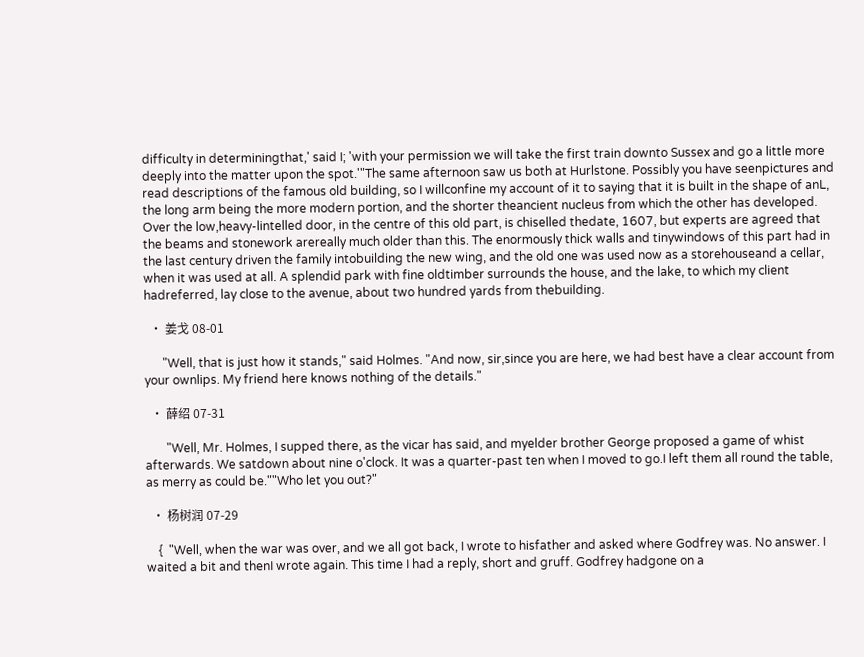difficulty in determiningthat,' said I; 'with your permission we will take the first train downto Sussex and go a little more deeply into the matter upon the spot.'"The same afternoon saw us both at Hurlstone. Possibly you have seenpictures and read descriptions of the famous old building, so I willconfine my account of it to saying that it is built in the shape of anL, the long arm being the more modern portion, and the shorter theancient nucleus from which the other has developed. Over the low,heavy-lintelled door, in the centre of this old part, is chiselled thedate, 1607, but experts are agreed that the beams and stonework arereally much older than this. The enormously thick walls and tinywindows of this part had in the last century driven the family intobuilding the new wing, and the old one was used now as a storehouseand a cellar, when it was used at all. A splendid park with fine oldtimber surrounds the house, and the lake, to which my client hadreferred, lay close to the avenue, about two hundred yards from thebuilding.

  • 姜戈 08-01

      "Well, that is just how it stands," said Holmes. "And now, sir,since you are here, we had best have a clear account from your ownlips. My friend here knows nothing of the details."

  • 薛绍 07-31

       "Well, Mr. Holmes, I supped there, as the vicar has said, and myelder brother George proposed a game of whist afterwards. We satdown about nine o'clock. It was a quarter-past ten when I moved to go.I left them all round the table, as merry as could be.""Who let you out?"

  • 杨树润 07-29

    {  "Well, when the war was over, and we all got back, I wrote to hisfather and asked where Godfrey was. No answer. I waited a bit and thenI wrote again. This time I had a reply, short and gruff. Godfrey hadgone on a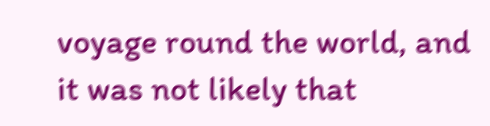voyage round the world, and it was not likely that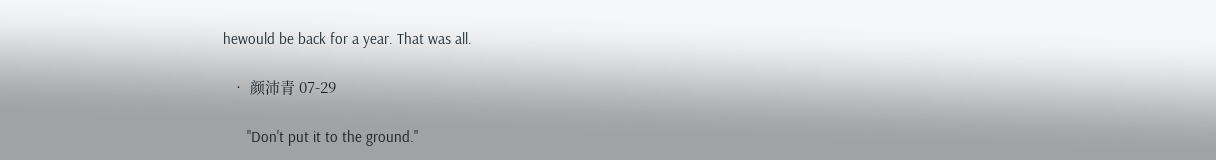hewould be back for a year. That was all.

  • 颜沛青 07-29

      "Don't put it to the ground."